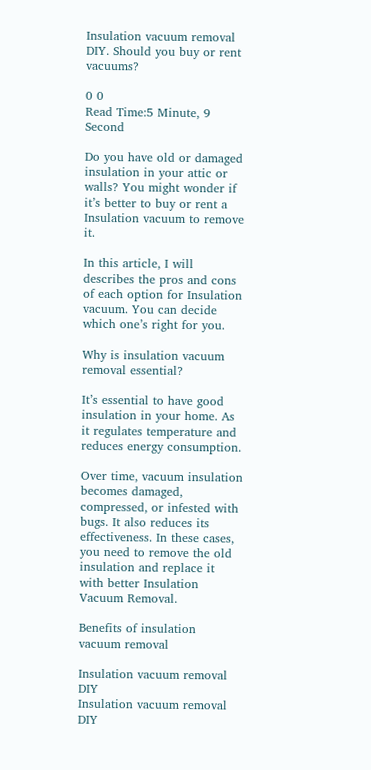Insulation vacuum removal DIY. Should you buy or rent vacuums?

0 0
Read Time:5 Minute, 9 Second

Do you have old or damaged insulation in your attic or walls? You might wonder if it’s better to buy or rent a Insulation vacuum to remove it.

In this article, I will describes the pros and cons of each option for Insulation vacuum. You can decide which one’s right for you.

Why is insulation vacuum removal essential?

It’s essential to have good insulation in your home. As it regulates temperature and reduces energy consumption.

Over time, vacuum insulation becomes damaged, compressed, or infested with bugs. It also reduces its effectiveness. In these cases, you need to remove the old insulation and replace it with better Insulation Vacuum Removal.

Benefits of insulation vacuum removal

Insulation vacuum removal DIY
Insulation vacuum removal DIY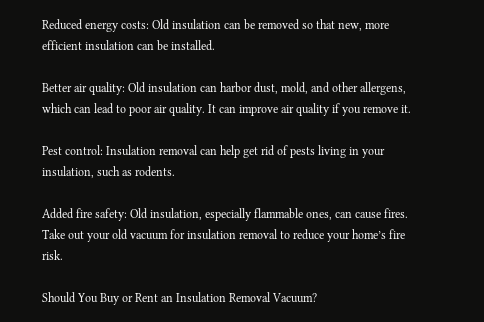Reduced energy costs: Old insulation can be removed so that new, more efficient insulation can be installed.

Better air quality: Old insulation can harbor dust, mold, and other allergens, which can lead to poor air quality. It can improve air quality if you remove it.

Pest control: Insulation removal can help get rid of pests living in your insulation, such as rodents.

Added fire safety: Old insulation, especially flammable ones, can cause fires. Take out your old vacuum for insulation removal to reduce your home’s fire risk.

Should You Buy or Rent an Insulation Removal Vacuum?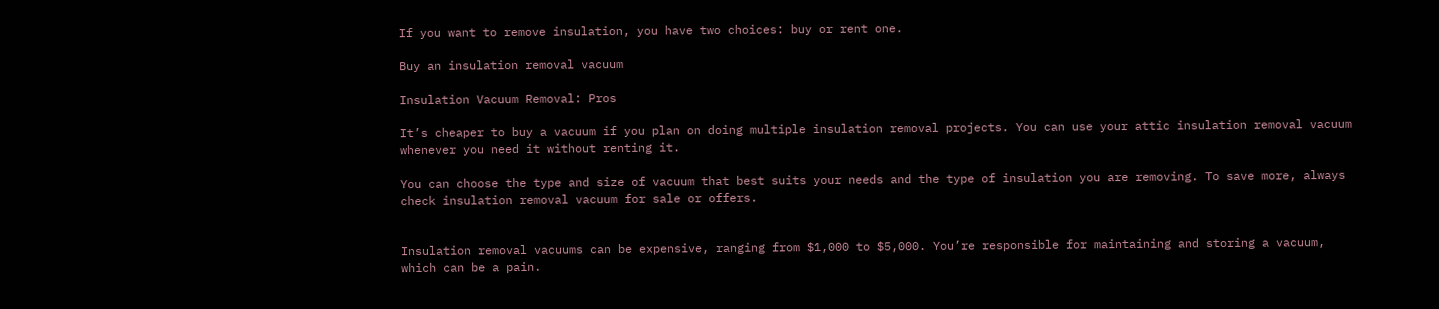If you want to remove insulation, you have two choices: buy or rent one.

Buy an insulation removal vacuum

Insulation Vacuum Removal: Pros

It’s cheaper to buy a vacuum if you plan on doing multiple insulation removal projects. You can use your attic insulation removal vacuum whenever you need it without renting it.

You can choose the type and size of vacuum that best suits your needs and the type of insulation you are removing. To save more, always check insulation removal vacuum for sale or offers.


Insulation removal vacuums can be expensive, ranging from $1,000 to $5,000. You’re responsible for maintaining and storing a vacuum, which can be a pain.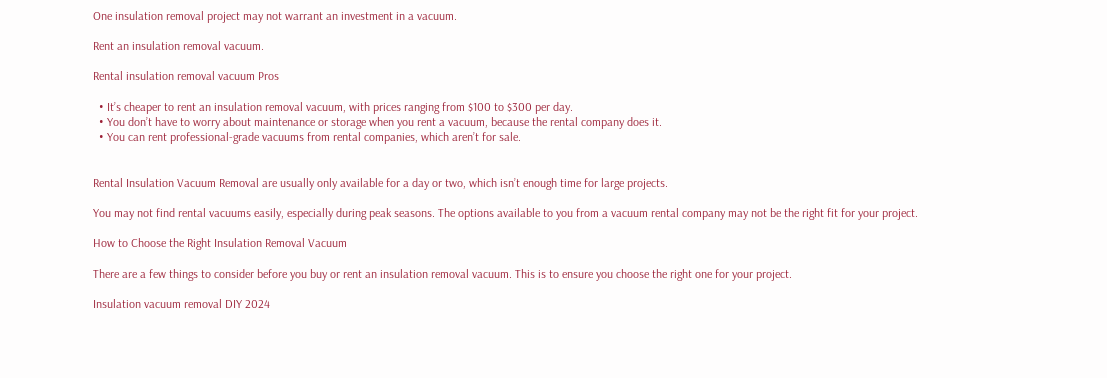One insulation removal project may not warrant an investment in a vacuum.

Rent an insulation removal vacuum.

Rental insulation removal vacuum Pros

  • It’s cheaper to rent an insulation removal vacuum, with prices ranging from $100 to $300 per day.
  • You don’t have to worry about maintenance or storage when you rent a vacuum, because the rental company does it.
  • You can rent professional-grade vacuums from rental companies, which aren’t for sale.


Rental Insulation Vacuum Removal are usually only available for a day or two, which isn’t enough time for large projects.

You may not find rental vacuums easily, especially during peak seasons. The options available to you from a vacuum rental company may not be the right fit for your project.

How to Choose the Right Insulation Removal Vacuum

There are a few things to consider before you buy or rent an insulation removal vacuum. This is to ensure you choose the right one for your project.

Insulation vacuum removal DIY 2024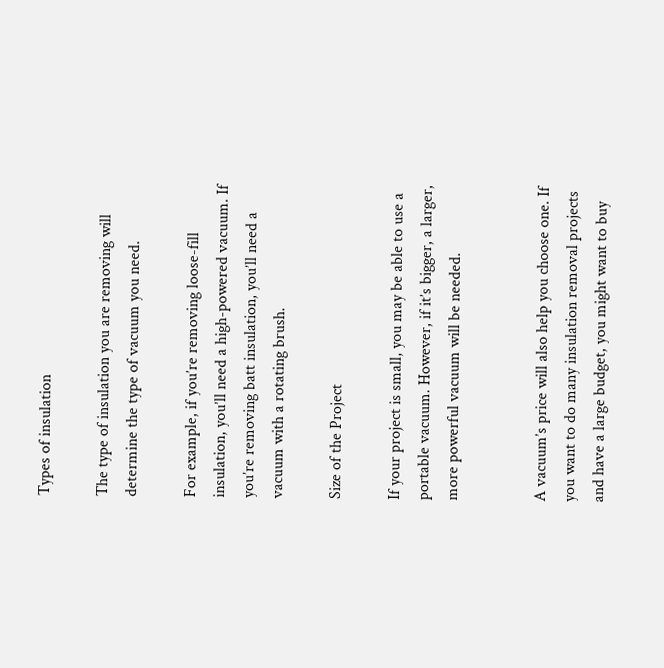Types of insulation

The type of insulation you are removing will determine the type of vacuum you need.

For example, if you’re removing loose-fill insulation, you’ll need a high-powered vacuum. If you’re removing batt insulation, you’ll need a vacuum with a rotating brush.

Size of the Project

If your project is small, you may be able to use a portable vacuum. However, if it’s bigger, a larger, more powerful vacuum will be needed.


A vacuum’s price will also help you choose one. If you want to do many insulation removal projects and have a large budget, you might want to buy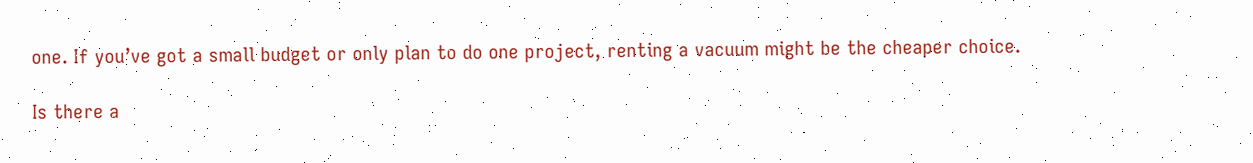one. If you’ve got a small budget or only plan to do one project, renting a vacuum might be the cheaper choice.

Is there a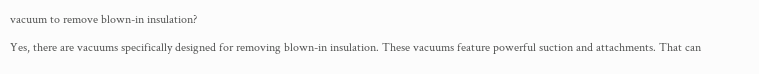vacuum to remove blown-in insulation?

Yes, there are vacuums specifically designed for removing blown-in insulation. These vacuums feature powerful suction and attachments. That can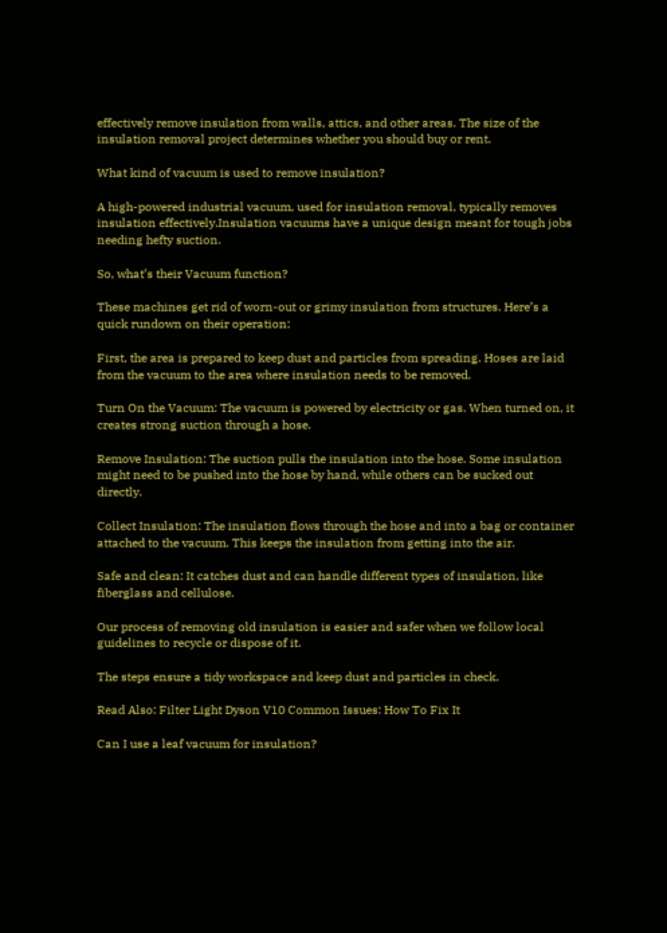effectively remove insulation from walls, attics, and other areas. The size of the insulation removal project determines whether you should buy or rent.

What kind of vacuum is used to remove insulation?

A high-powered industrial vacuum, used for insulation removal, typically removes insulation effectively.Insulation vacuums have a unique design meant for tough jobs needing hefty suction.

So, what’s their Vacuum function?

These machines get rid of worn-out or grimy insulation from structures. Here’s a quick rundown on their operation:

First, the area is prepared to keep dust and particles from spreading. Hoses are laid from the vacuum to the area where insulation needs to be removed.

Turn On the Vacuum: The vacuum is powered by electricity or gas. When turned on, it creates strong suction through a hose.

Remove Insulation: The suction pulls the insulation into the hose. Some insulation might need to be pushed into the hose by hand, while others can be sucked out directly.

Collect Insulation: The insulation flows through the hose and into a bag or container attached to the vacuum. This keeps the insulation from getting into the air.

Safe and clean: It catches dust and can handle different types of insulation, like fiberglass and cellulose.

Our process of removing old insulation is easier and safer when we follow local guidelines to recycle or dispose of it.

The steps ensure a tidy workspace and keep dust and particles in check.

Read Also: Filter Light Dyson V10 Common Issues: How To Fix It

Can I use a leaf vacuum for insulation?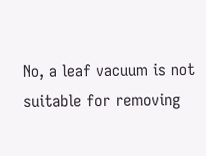No, a leaf vacuum is not suitable for removing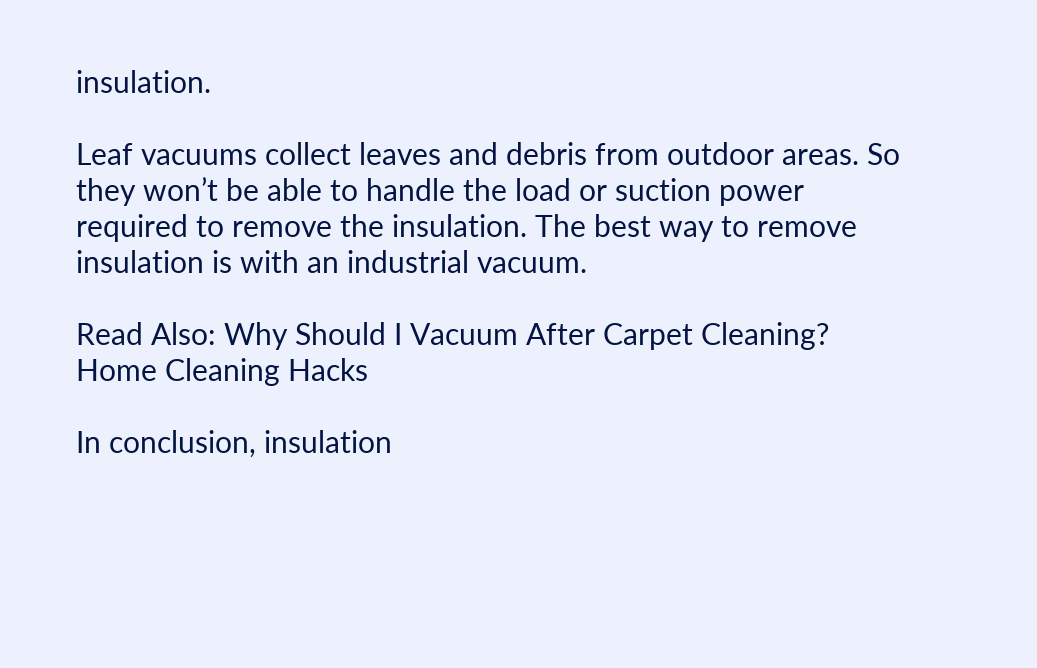insulation.

Leaf vacuums collect leaves and debris from outdoor areas. So they won’t be able to handle the load or suction power required to remove the insulation. The best way to remove insulation is with an industrial vacuum.

Read Also: Why Should I Vacuum After Carpet Cleaning? Home Cleaning Hacks

In conclusion, insulation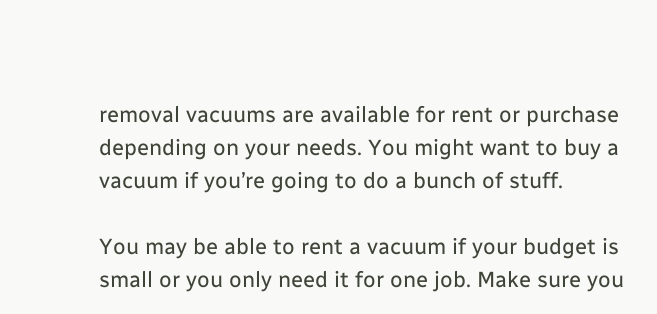removal vacuums are available for rent or purchase depending on your needs. You might want to buy a vacuum if you’re going to do a bunch of stuff.

You may be able to rent a vacuum if your budget is small or you only need it for one job. Make sure you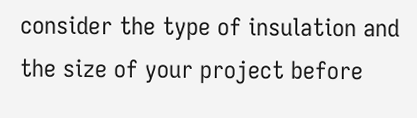consider the type of insulation and the size of your project before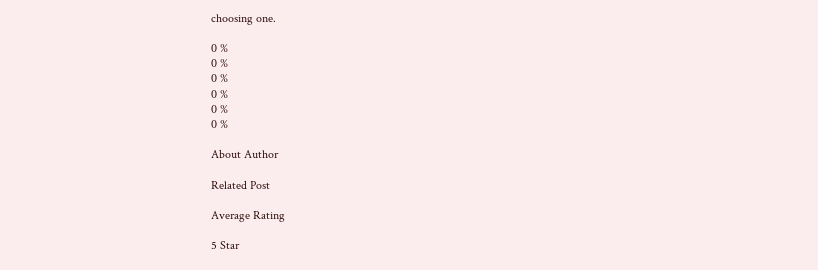choosing one.

0 %
0 %
0 %
0 %
0 %
0 %

About Author

Related Post

Average Rating

5 Star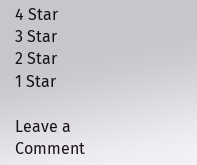4 Star
3 Star
2 Star
1 Star

Leave a Comment